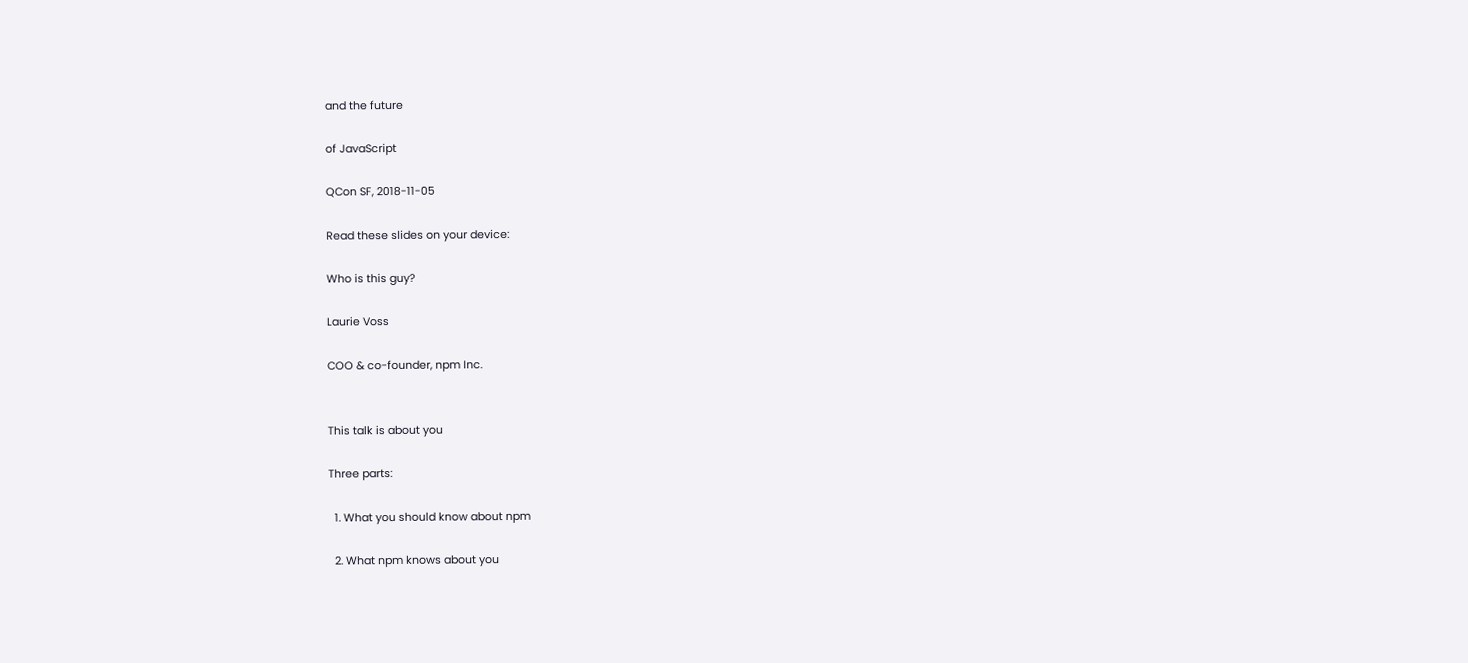and the future

of JavaScript

QCon SF, 2018-11-05

Read these slides on your device:

Who is this guy?

Laurie Voss

COO & co-founder, npm Inc.


This talk is about you

Three parts:

  1. What you should know about npm

  2. What npm knows about you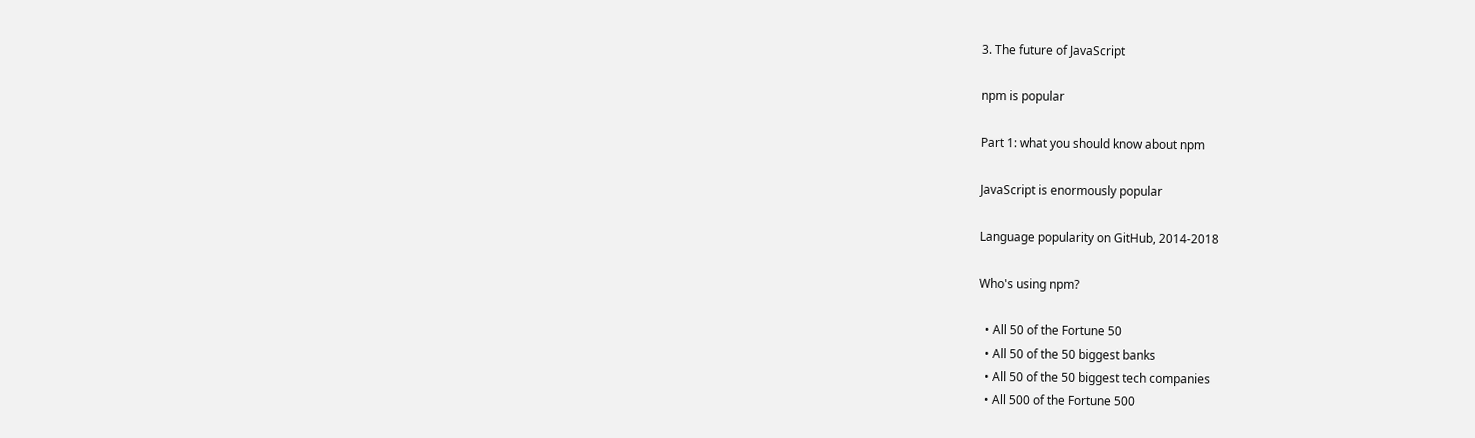3. The future of JavaScript

npm is popular

Part 1: what you should know about npm

JavaScript is enormously popular

Language popularity on GitHub, 2014-2018

Who's using npm?

  • All 50 of the Fortune 50
  • All 50 of the 50 biggest banks
  • All 50 of the 50 biggest tech companies
  • All 500 of the Fortune 500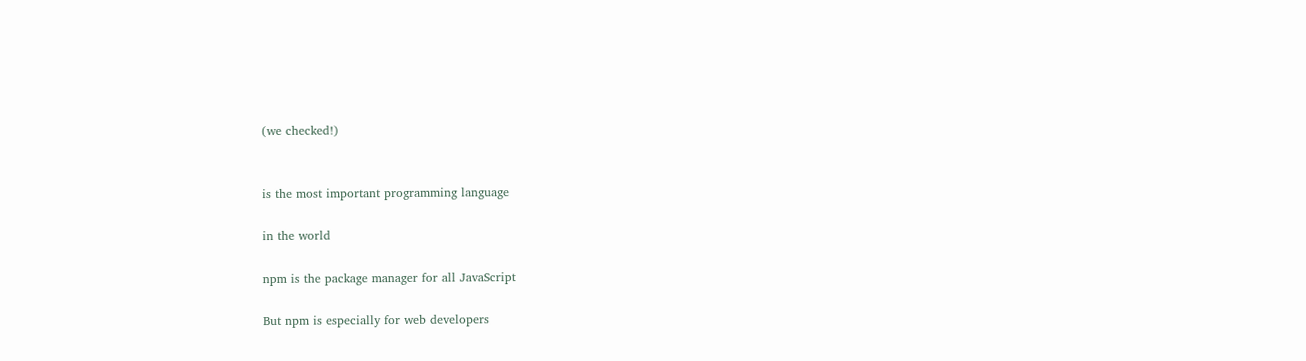(we checked!)


is the most important programming language

in the world

npm is the package manager for all JavaScript

But npm is especially for web developers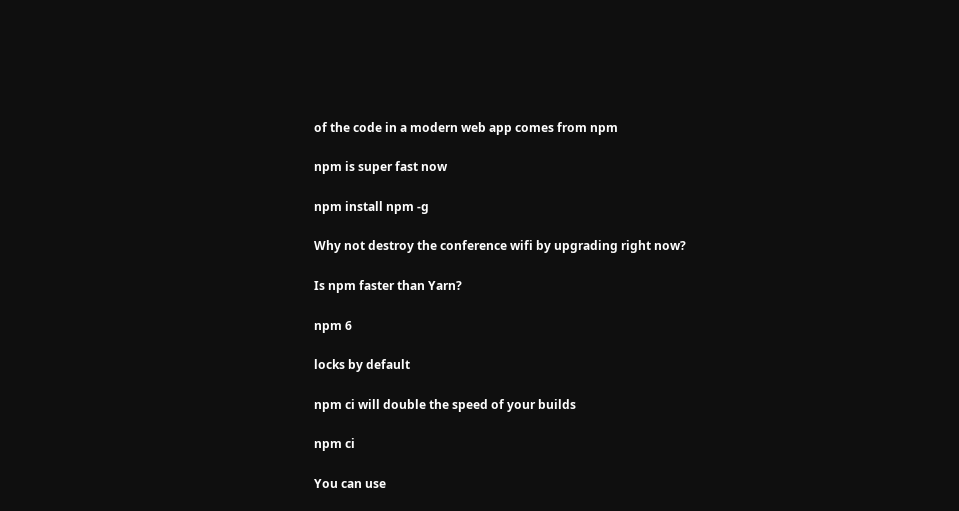of the code in a modern web app comes from npm

npm is super fast now

npm install npm -g

Why not destroy the conference wifi by upgrading right now?

Is npm faster than Yarn?

npm 6

locks by default

npm ci will double the speed of your builds

npm ci

You can use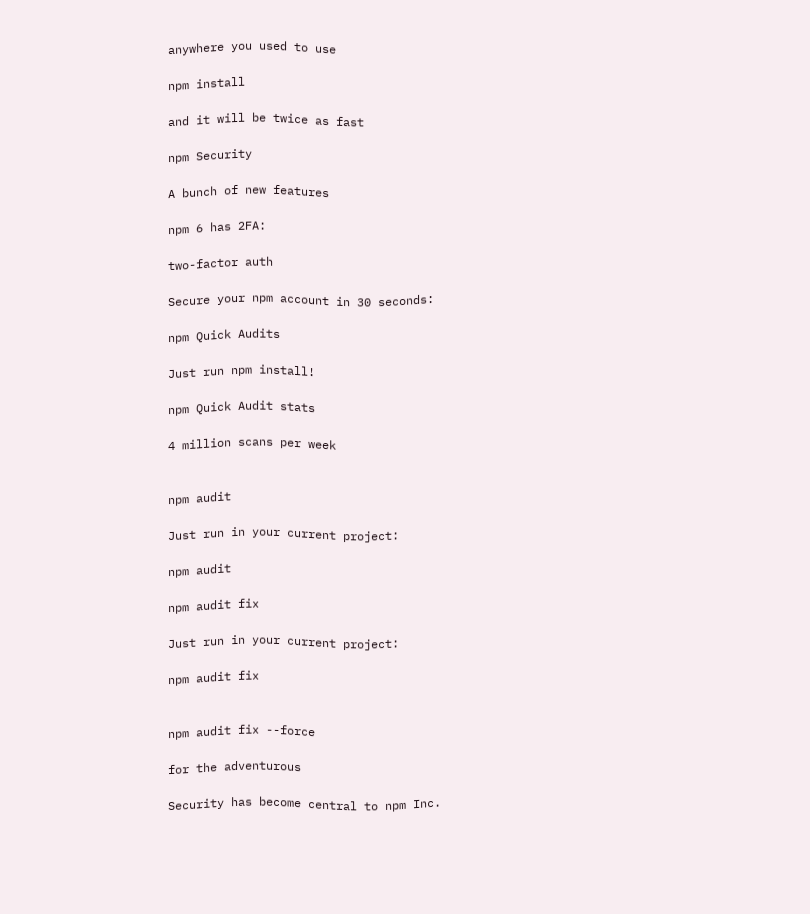anywhere you used to use

npm install

and it will be twice as fast

npm Security

A bunch of new features

npm 6 has 2FA:

two-factor auth

Secure your npm account in 30 seconds:

npm Quick Audits

Just run npm install!

npm Quick Audit stats

4 million scans per week


npm audit

Just run in your current project:

npm audit

npm audit fix

Just run in your current project:

npm audit fix


npm audit fix --force

for the adventurous

Security has become central to npm Inc.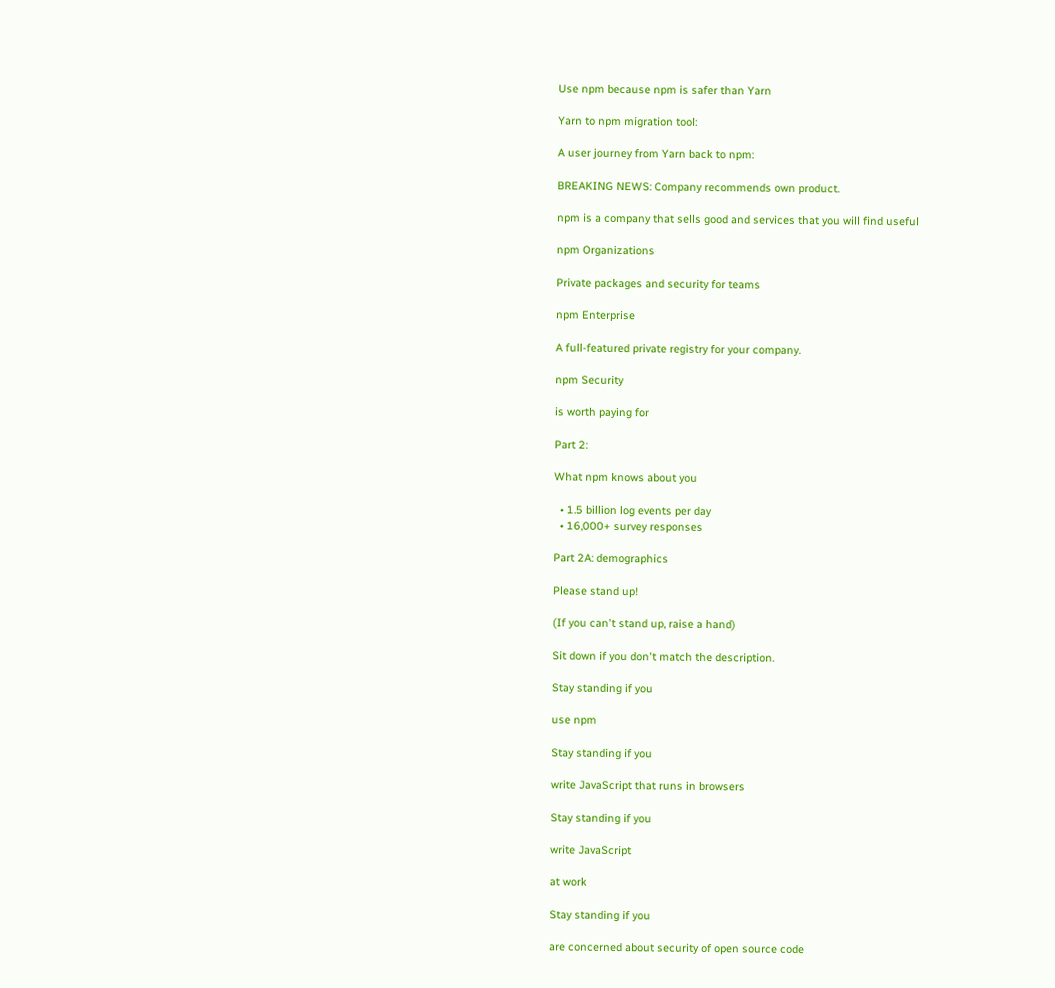Use npm because npm is safer than Yarn

Yarn to npm migration tool:

A user journey from Yarn back to npm:

BREAKING NEWS: Company recommends own product.

npm is a company that sells good and services that you will find useful

npm Organizations

Private packages and security for teams

npm Enterprise

A full-featured private registry for your company.

npm Security

is worth paying for

Part 2:

What npm knows about you

  • 1.5 billion log events per day
  • 16,000+ survey responses

Part 2A: demographics

Please stand up!

(If you can't stand up, raise a hand)

Sit down if you don't match the description.

Stay standing if you

use npm

Stay standing if you

write JavaScript that runs in browsers

Stay standing if you

write JavaScript

at work

Stay standing if you

are concerned about security of open source code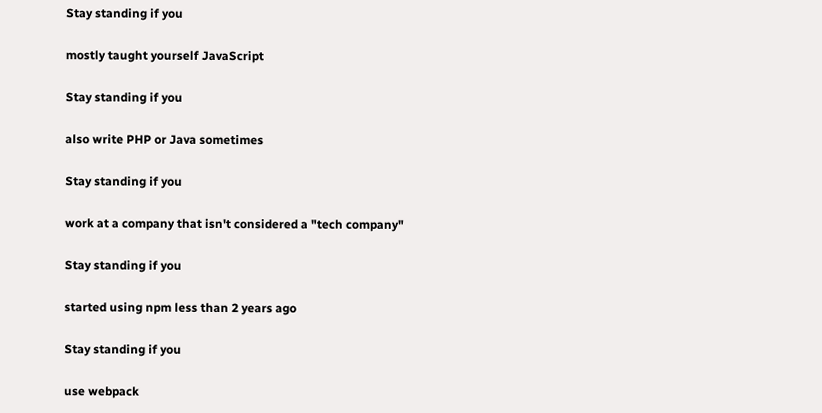Stay standing if you

mostly taught yourself JavaScript

Stay standing if you

also write PHP or Java sometimes

Stay standing if you

work at a company that isn't considered a "tech company"

Stay standing if you

started using npm less than 2 years ago

Stay standing if you

use webpack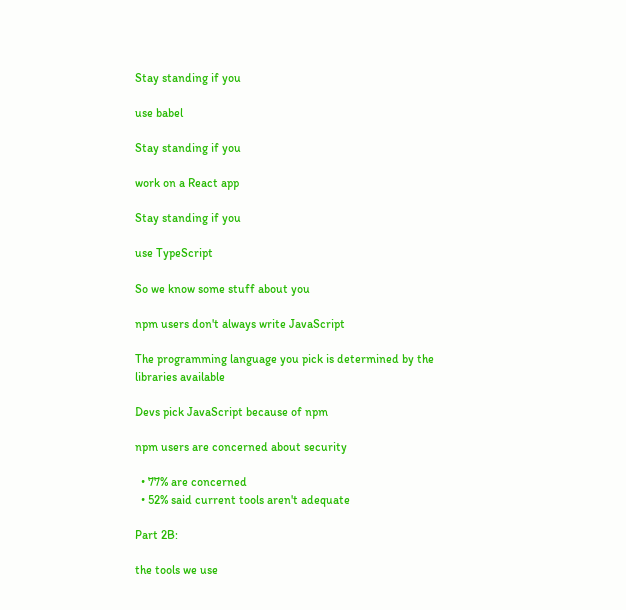Stay standing if you

use babel

Stay standing if you

work on a React app

Stay standing if you

use TypeScript

So we know some stuff about you

npm users don't always write JavaScript

The programming language you pick is determined by the libraries available

Devs pick JavaScript because of npm

npm users are concerned about security

  • 77% are concerned
  • 52% said current tools aren't adequate

Part 2B:

the tools we use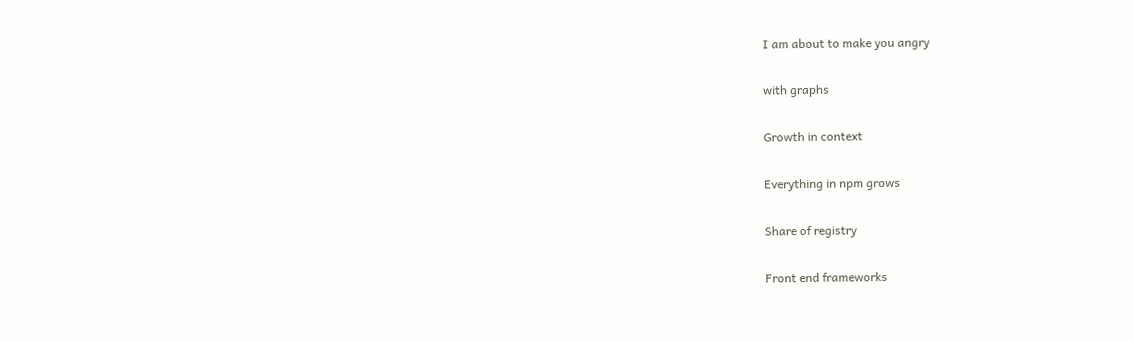I am about to make you angry

with graphs

Growth in context

Everything in npm grows

Share of registry

Front end frameworks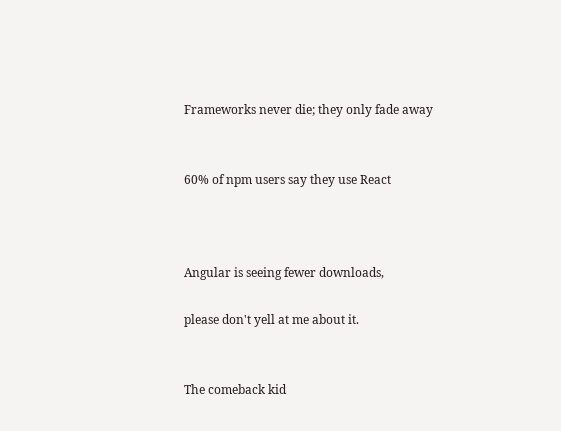Frameworks never die; they only fade away


60% of npm users say they use React



Angular is seeing fewer downloads,

please don't yell at me about it.


The comeback kid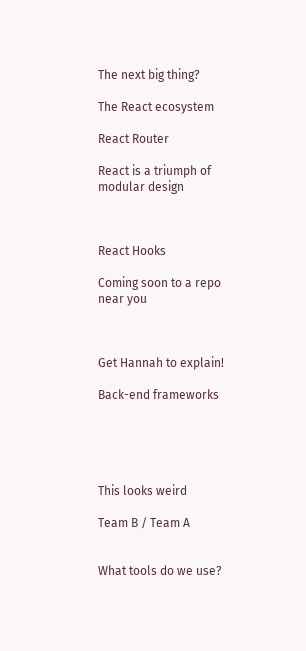The next big thing?

The React ecosystem

React Router

React is a triumph of modular design



React Hooks

Coming soon to a repo near you



Get Hannah to explain!

Back-end frameworks





This looks weird

Team B / Team A


What tools do we use?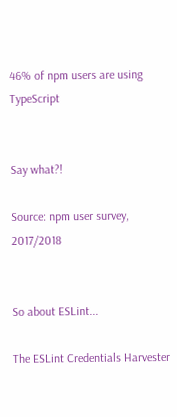46% of npm users are using TypeScript


Say what?!

Source: npm user survey, 2017/2018


So about ESLint...

The ESLint Credentials Harvester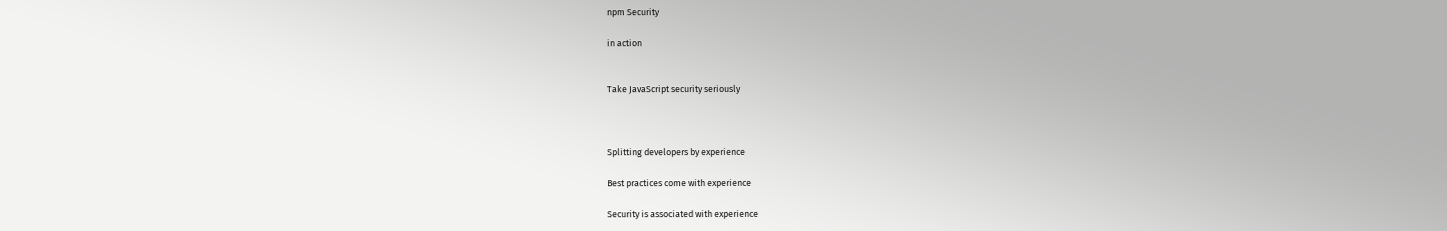npm Security

in action


Take JavaScript security seriously



Splitting developers by experience

Best practices come with experience

Security is associated with experience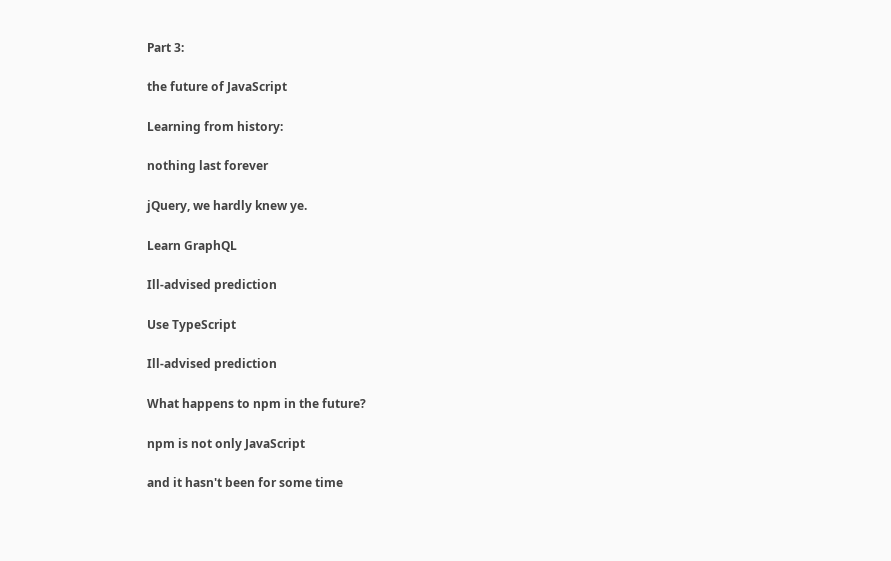Part 3:

the future of JavaScript

Learning from history:

nothing last forever

jQuery, we hardly knew ye.

Learn GraphQL

Ill-advised prediction

Use TypeScript

Ill-advised prediction

What happens to npm in the future?

npm is not only JavaScript

and it hasn't been for some time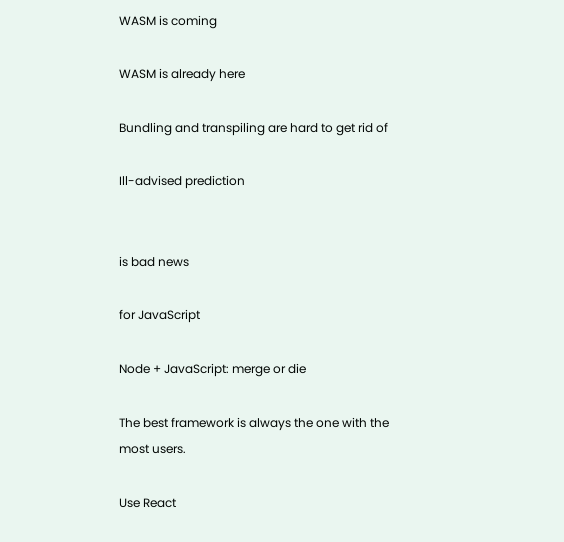WASM is coming

WASM is already here

Bundling and transpiling are hard to get rid of

Ill-advised prediction


is bad news

for JavaScript

Node + JavaScript: merge or die

The best framework is always the one with the most users.

Use React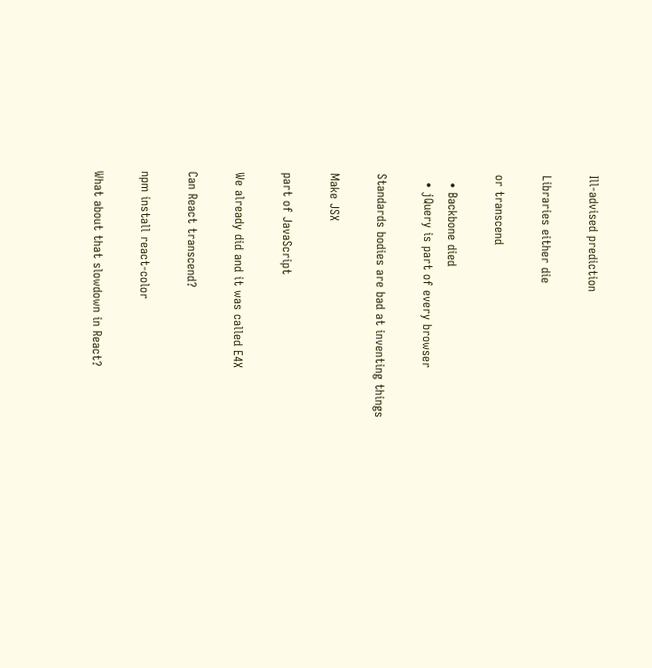Ill-advised prediction

Libraries either die

or transcend

  • Backbone died
  • jQuery is part of every browser

Standards bodies are bad at inventing things

Make JSX

part of JavaScript

We already did and it was called E4X

Can React transcend?

npm install react-color

What about that slowdown in React?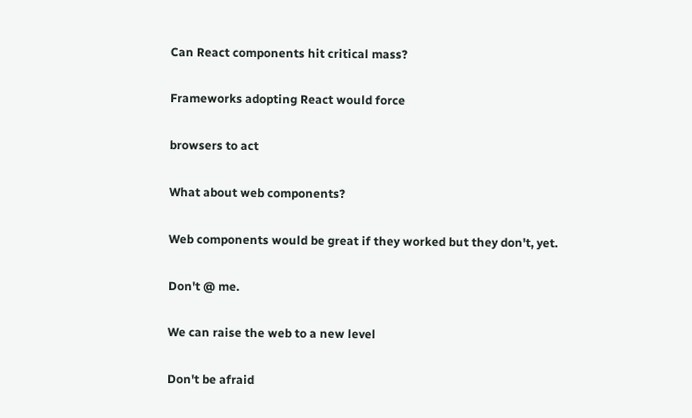Can React components hit critical mass?

Frameworks adopting React would force

browsers to act

What about web components?

Web components would be great if they worked but they don't, yet.

Don't @ me.

We can raise the web to a new level

Don't be afraid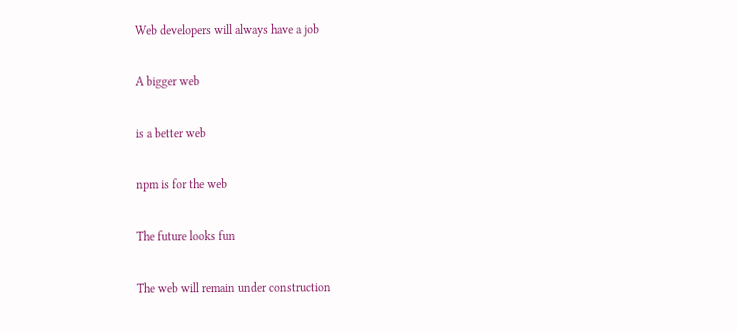Web developers will always have a job

A bigger web

is a better web

npm is for the web

The future looks fun

The web will remain under construction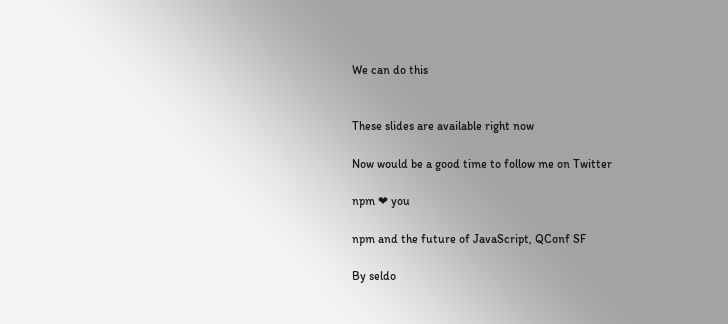We can do this


These slides are available right now

Now would be a good time to follow me on Twitter

npm ❤ you

npm and the future of JavaScript, QConf SF

By seldo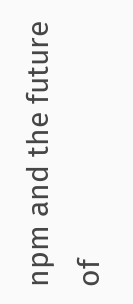npm and the future of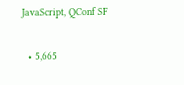JavaScript, QConf SF

  • 5,665